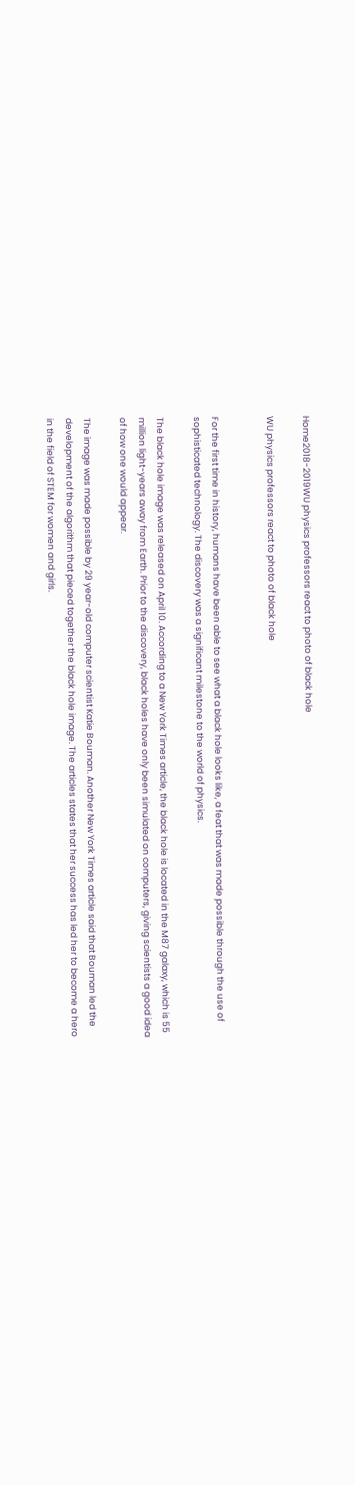Home2018-2019WU physics professors react to photo of black hole

WU physics professors react to photo of black hole


For the first time in history, humans have been able to see what a black hole looks like, a feat that was made possible through the use of sophisticated technology. The discovery was a significant milestone to the world of physics.

The black hole image was released on April 10. According to a New York Times article, the black hole is located in the M87 galaxy, which is 55 million light-years away from Earth. Prior to the discovery, black holes have only been simulated on computers, giving scientists a good idea of how one would appear.

The image was made possible by 29 year-old computer scientist Katie Bouman. Another New York Times article said that Bouman led the development of the algorithm that pieced together the black hole image. The articles states that her success has led her to become a hero in the field of STEM for women and girls.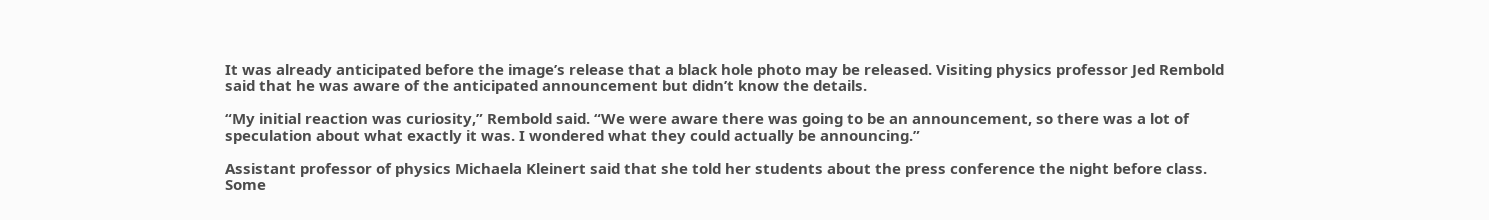It was already anticipated before the image’s release that a black hole photo may be released. Visiting physics professor Jed Rembold said that he was aware of the anticipated announcement but didn’t know the details.

“My initial reaction was curiosity,” Rembold said. “We were aware there was going to be an announcement, so there was a lot of speculation about what exactly it was. I wondered what they could actually be announcing.”

Assistant professor of physics Michaela Kleinert said that she told her students about the press conference the night before class. Some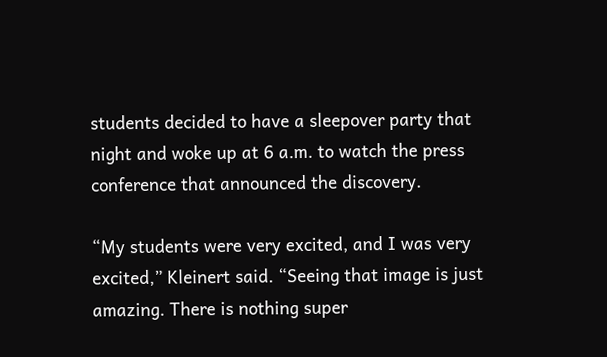students decided to have a sleepover party that night and woke up at 6 a.m. to watch the press conference that announced the discovery.

“My students were very excited, and I was very excited,” Kleinert said. “Seeing that image is just amazing. There is nothing super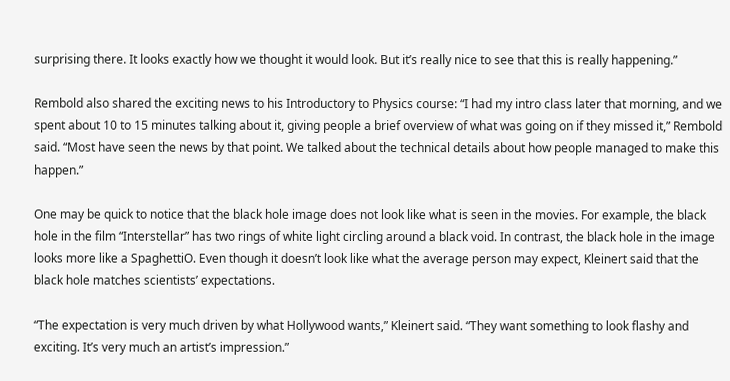surprising there. It looks exactly how we thought it would look. But it’s really nice to see that this is really happening.”

Rembold also shared the exciting news to his Introductory to Physics course: “I had my intro class later that morning, and we spent about 10 to 15 minutes talking about it, giving people a brief overview of what was going on if they missed it,” Rembold said. “Most have seen the news by that point. We talked about the technical details about how people managed to make this happen.”

One may be quick to notice that the black hole image does not look like what is seen in the movies. For example, the black hole in the film “Interstellar” has two rings of white light circling around a black void. In contrast, the black hole in the image looks more like a SpaghettiO. Even though it doesn’t look like what the average person may expect, Kleinert said that the black hole matches scientists’ expectations.

“The expectation is very much driven by what Hollywood wants,” Kleinert said. “They want something to look flashy and exciting. It’s very much an artist’s impression.”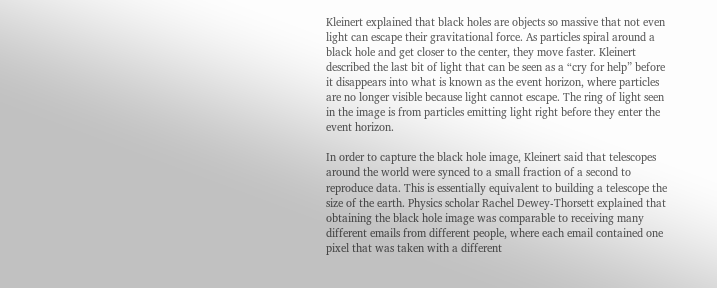Kleinert explained that black holes are objects so massive that not even light can escape their gravitational force. As particles spiral around a black hole and get closer to the center, they move faster. Kleinert described the last bit of light that can be seen as a “cry for help” before it disappears into what is known as the event horizon, where particles are no longer visible because light cannot escape. The ring of light seen in the image is from particles emitting light right before they enter the event horizon.

In order to capture the black hole image, Kleinert said that telescopes around the world were synced to a small fraction of a second to reproduce data. This is essentially equivalent to building a telescope the size of the earth. Physics scholar Rachel Dewey-Thorsett explained that obtaining the black hole image was comparable to receiving many different emails from different people, where each email contained one pixel that was taken with a different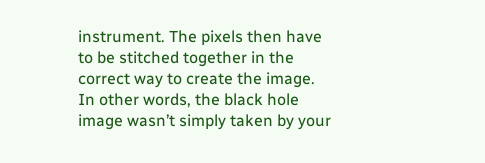instrument. The pixels then have to be stitched together in the correct way to create the image. In other words, the black hole image wasn’t simply taken by your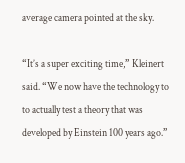average camera pointed at the sky.

“It’s a super exciting time,” Kleinert said. “We now have the technology to to actually test a theory that was developed by Einstein 100 years ago.”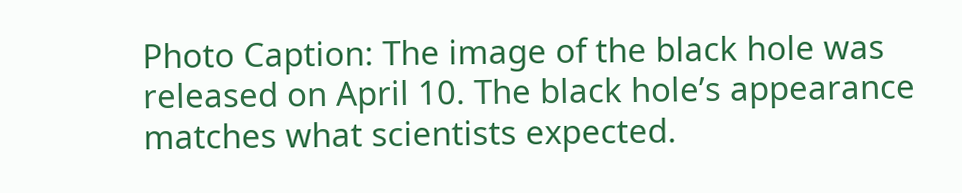Photo Caption: The image of the black hole was released on April 10. The black hole’s appearance matches what scientists expected.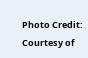Photo Credit: Courtesy of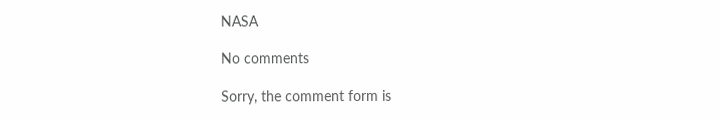NASA

No comments

Sorry, the comment form is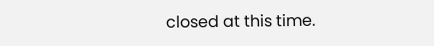closed at this time.